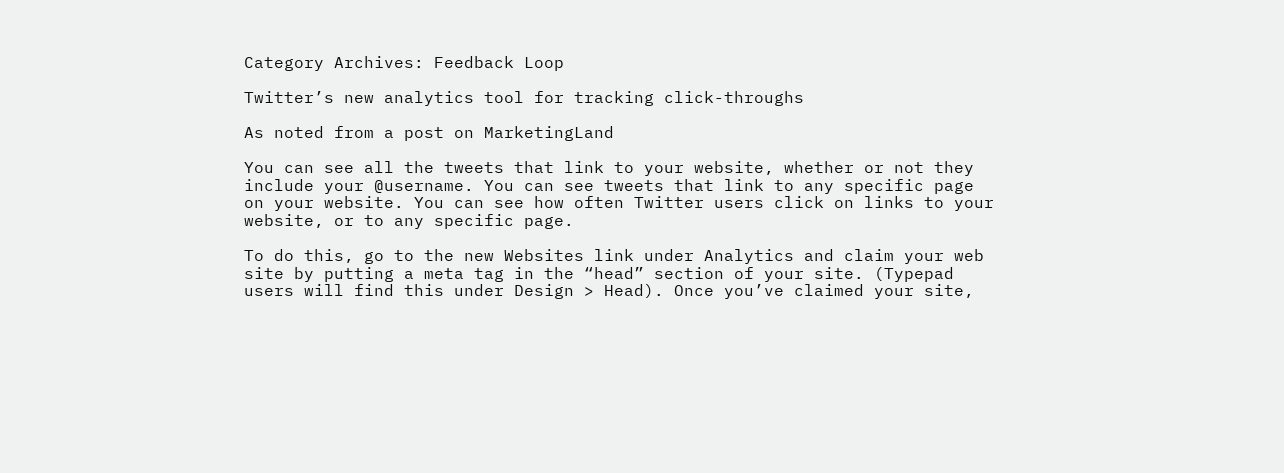Category Archives: Feedback Loop

Twitter’s new analytics tool for tracking click-throughs

As noted from a post on MarketingLand

You can see all the tweets that link to your website, whether or not they include your @username. You can see tweets that link to any specific page on your website. You can see how often Twitter users click on links to your website, or to any specific page.

To do this, go to the new Websites link under Analytics and claim your web site by putting a meta tag in the “head” section of your site. (Typepad users will find this under Design > Head). Once you’ve claimed your site,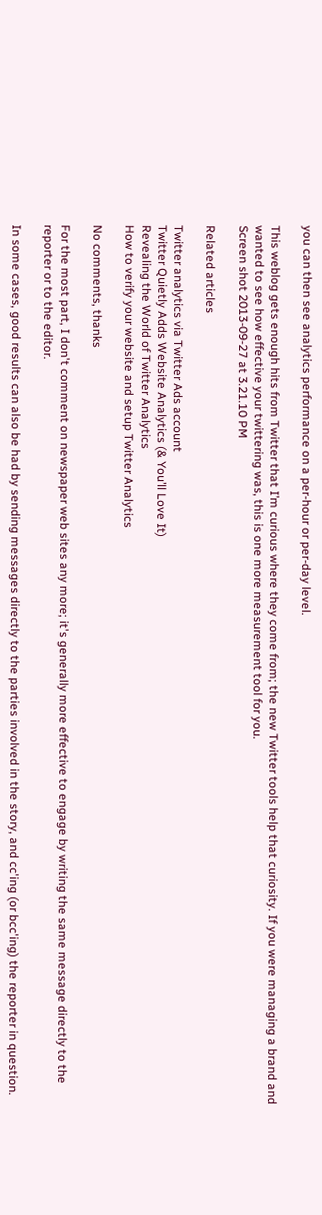you can then see analytics performance on a per-hour or per-day level.

This weblog gets enough hits from Twitter that I’m curious where they come from; the new Twitter tools help that curiosity. If you were managing a brand and wanted to see how effective your twittering was, this is one more measurement tool for you.
Screen shot 2013-09-27 at 3.21.10 PM

Related articles

Twitter analytics via Twitter Ads account
Twitter Quietly Adds Website Analytics (& You’ll Love It)
Revealing the World of Twitter Analytics
How to verify your website and setup Twitter Analytics

No comments, thanks

For the most part, I don't comment on newspaper web sites any more; it's generally more effective to engage by writing the same message directly to the reporter or to the editor.

In some cases, good results can also be had by sending messages directly to the parties involved in the story, and cc'ing (or bcc'ing) the reporter in question.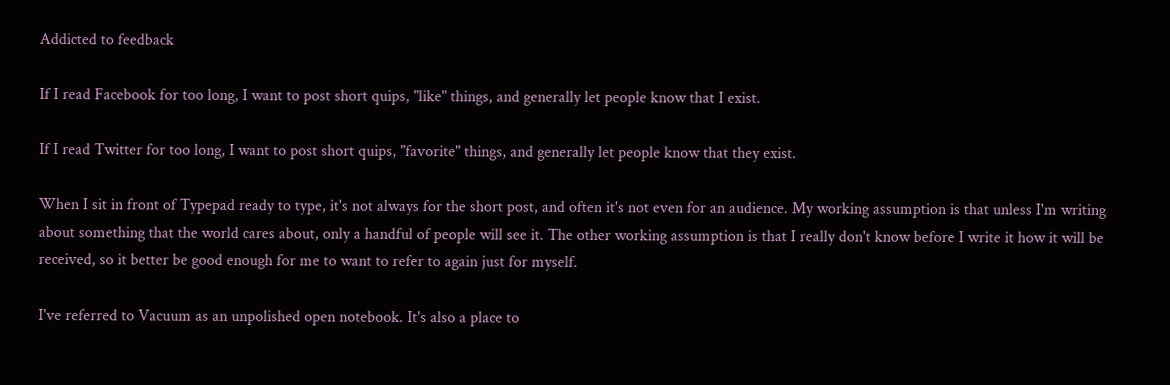Addicted to feedback

If I read Facebook for too long, I want to post short quips, "like" things, and generally let people know that I exist.

If I read Twitter for too long, I want to post short quips, "favorite" things, and generally let people know that they exist.

When I sit in front of Typepad ready to type, it's not always for the short post, and often it's not even for an audience. My working assumption is that unless I'm writing about something that the world cares about, only a handful of people will see it. The other working assumption is that I really don't know before I write it how it will be received, so it better be good enough for me to want to refer to again just for myself.

I've referred to Vacuum as an unpolished open notebook. It's also a place to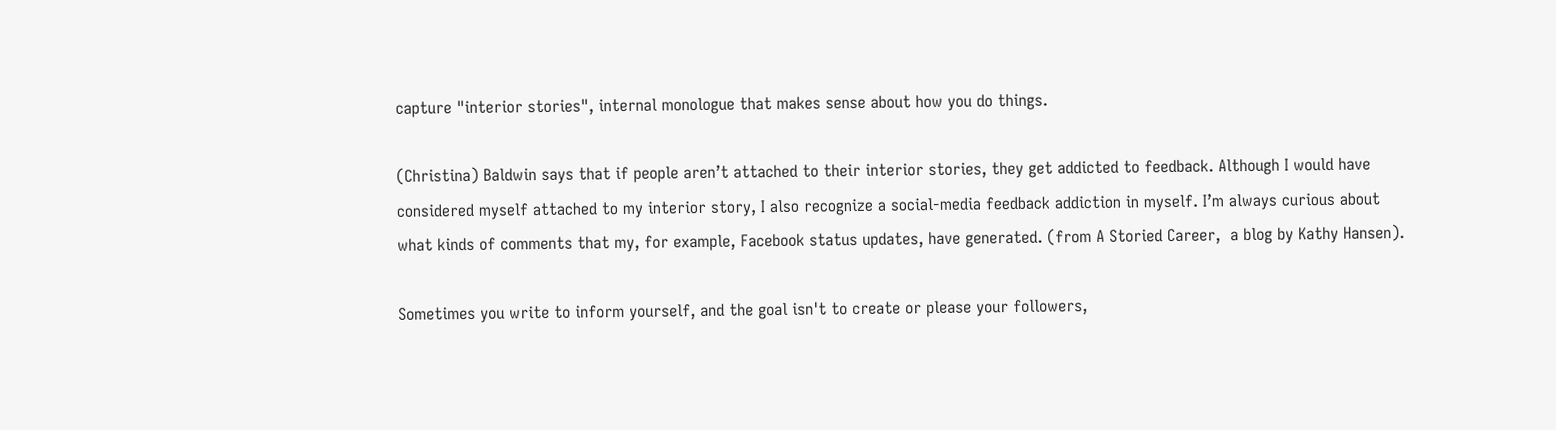capture "interior stories", internal monologue that makes sense about how you do things.

(Christina) Baldwin says that if people aren’t attached to their interior stories, they get addicted to feedback. Although I would have considered myself attached to my interior story, I also recognize a social-media feedback addiction in myself. I’m always curious about what kinds of comments that my, for example, Facebook status updates, have generated. (from A Storied Career,  a blog by Kathy Hansen).

Sometimes you write to inform yourself, and the goal isn't to create or please your followers,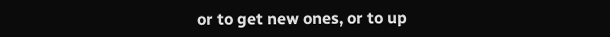or to get new ones, or to up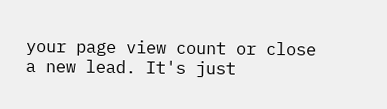your page view count or close a new lead. It's just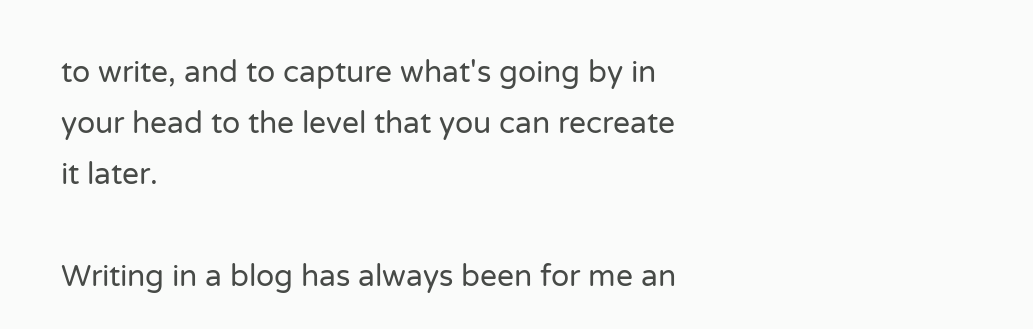to write, and to capture what's going by in your head to the level that you can recreate it later.

Writing in a blog has always been for me an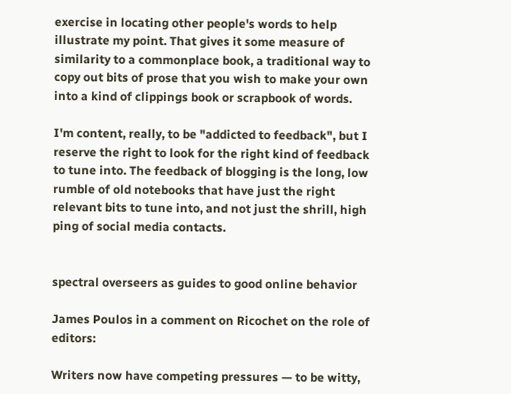exercise in locating other people's words to help illustrate my point. That gives it some measure of similarity to a commonplace book, a traditional way to copy out bits of prose that you wish to make your own into a kind of clippings book or scrapbook of words.

I'm content, really, to be "addicted to feedback", but I reserve the right to look for the right kind of feedback to tune into. The feedback of blogging is the long, low rumble of old notebooks that have just the right relevant bits to tune into, and not just the shrill, high ping of social media contacts.


spectral overseers as guides to good online behavior

James Poulos in a comment on Ricochet on the role of editors:

Writers now have competing pressures — to be witty,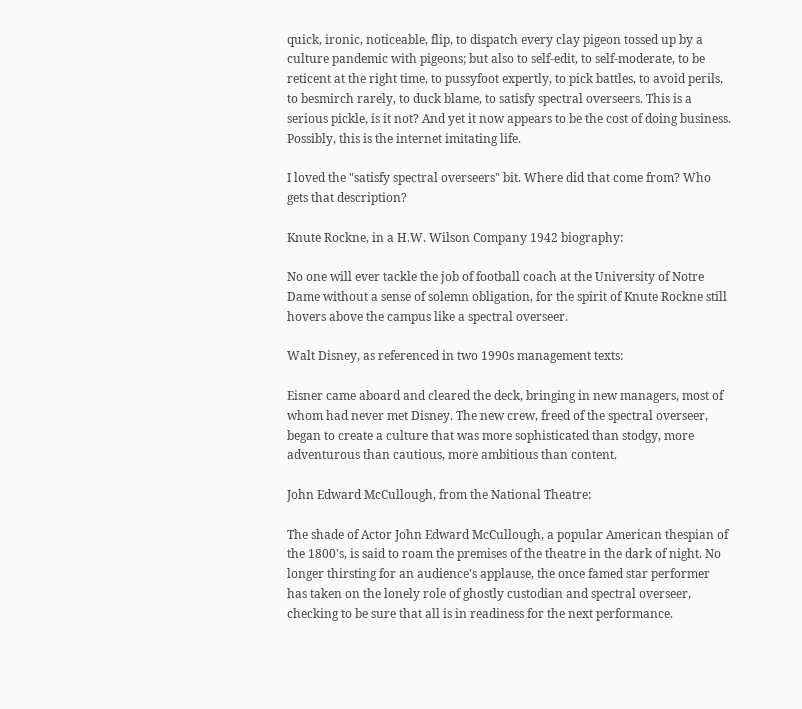quick, ironic, noticeable, flip, to dispatch every clay pigeon tossed up by a culture pandemic with pigeons; but also to self-edit, to self-moderate, to be reticent at the right time, to pussyfoot expertly, to pick battles, to avoid perils, to besmirch rarely, to duck blame, to satisfy spectral overseers. This is a serious pickle, is it not? And yet it now appears to be the cost of doing business. Possibly, this is the internet imitating life.

I loved the "satisfy spectral overseers" bit. Where did that come from? Who gets that description?

Knute Rockne, in a H.W. Wilson Company 1942 biography:

No one will ever tackle the job of football coach at the University of Notre Dame without a sense of solemn obligation, for the spirit of Knute Rockne still hovers above the campus like a spectral overseer.

Walt Disney, as referenced in two 1990s management texts:

Eisner came aboard and cleared the deck, bringing in new managers, most of whom had never met Disney. The new crew, freed of the spectral overseer, began to create a culture that was more sophisticated than stodgy, more adventurous than cautious, more ambitious than content.

John Edward McCullough, from the National Theatre:

The shade of Actor John Edward McCullough, a popular American thespian of the 1800's, is said to roam the premises of the theatre in the dark of night. No longer thirsting for an audience's applause, the once famed star performer has taken on the lonely role of ghostly custodian and spectral overseer, checking to be sure that all is in readiness for the next performance.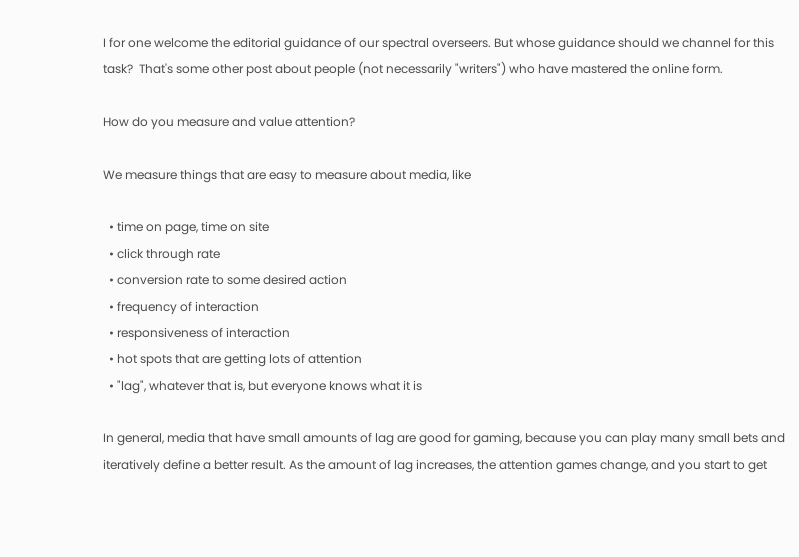I for one welcome the editorial guidance of our spectral overseers. But whose guidance should we channel for this task?  That's some other post about people (not necessarily "writers") who have mastered the online form.

How do you measure and value attention?

We measure things that are easy to measure about media, like

  • time on page, time on site
  • click through rate
  • conversion rate to some desired action
  • frequency of interaction
  • responsiveness of interaction
  • hot spots that are getting lots of attention
  • "lag", whatever that is, but everyone knows what it is

In general, media that have small amounts of lag are good for gaming, because you can play many small bets and iteratively define a better result. As the amount of lag increases, the attention games change, and you start to get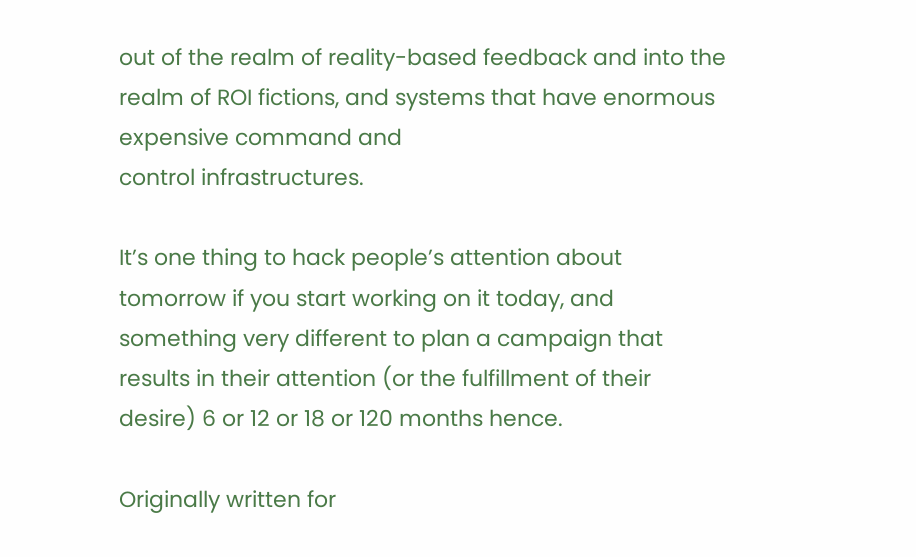out of the realm of reality-based feedback and into the realm of ROI fictions, and systems that have enormous expensive command and
control infrastructures.

It’s one thing to hack people’s attention about tomorrow if you start working on it today, and something very different to plan a campaign that results in their attention (or the fulfillment of their desire) 6 or 12 or 18 or 120 months hence.

Originally written for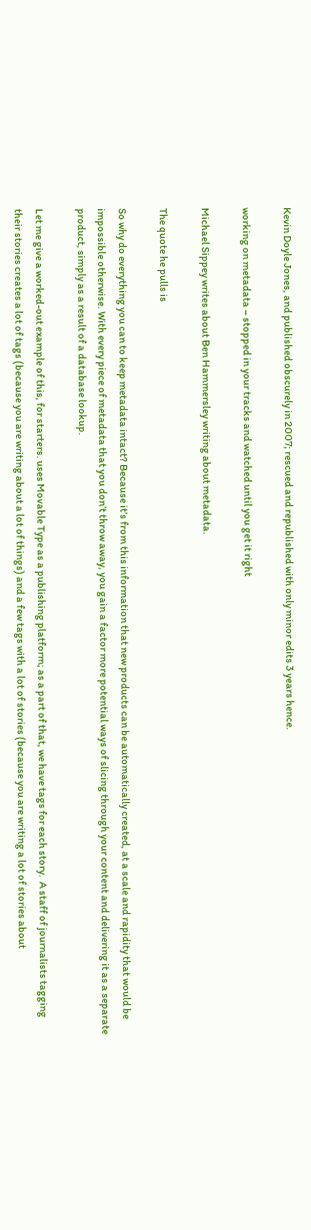Kevin Doyle Jones, and published obscurely in 2007; rescued and republished with only minor edits 3 years hence.

working on metadata – stopped in your tracks and watched until you get it right

Michael Sippey writes about Ben Hammersley writing about metadata.

The quote he pulls is

So why do everything you can to keep metadata intact? Because it’s from this information that new products can be automatically created, at a scale and rapidity that would be impossible otherwise. With every piece of metadata that you don’t throw away, you gain a factor more potential ways of slicing through your content and delivering it as a separate product, simply as a result of a database lookup.

Let me give a worked-out example of this, for starters. uses Movable Type as a publishing platform; as a part of that, we have tags for each story.  A staff of journalists tagging their stories creates a lot of tags (because you are writing about a lot of things) and a few tags with a lot of stories (because you are writing a lot of stories about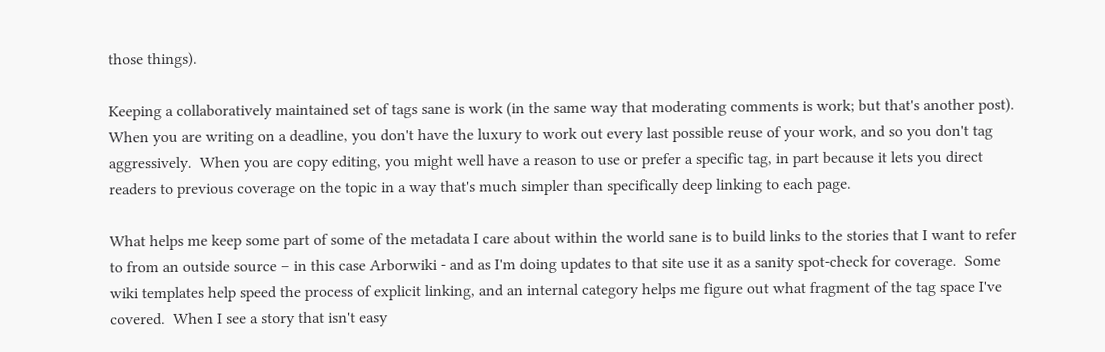those things).

Keeping a collaboratively maintained set of tags sane is work (in the same way that moderating comments is work; but that's another post).  When you are writing on a deadline, you don't have the luxury to work out every last possible reuse of your work, and so you don't tag aggressively.  When you are copy editing, you might well have a reason to use or prefer a specific tag, in part because it lets you direct readers to previous coverage on the topic in a way that's much simpler than specifically deep linking to each page.

What helps me keep some part of some of the metadata I care about within the world sane is to build links to the stories that I want to refer to from an outside source – in this case Arborwiki - and as I'm doing updates to that site use it as a sanity spot-check for coverage.  Some wiki templates help speed the process of explicit linking, and an internal category helps me figure out what fragment of the tag space I've covered.  When I see a story that isn't easy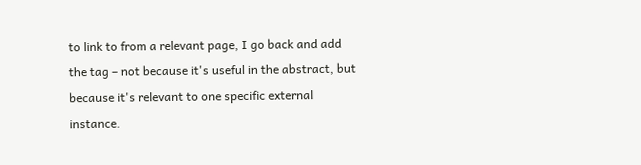to link to from a relevant page, I go back and add the tag – not because it's useful in the abstract, but because it's relevant to one specific external instance.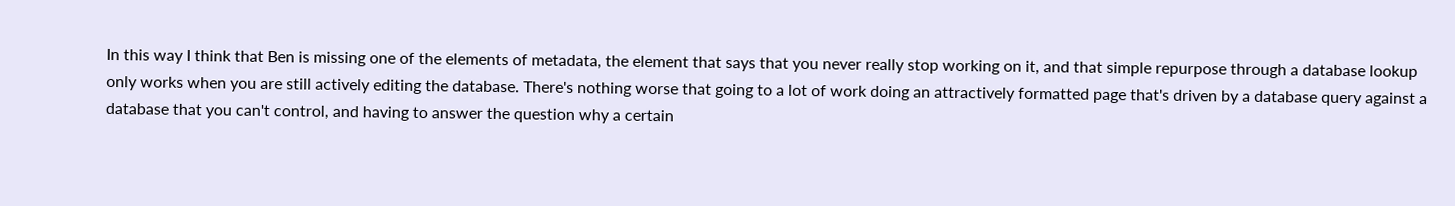In this way I think that Ben is missing one of the elements of metadata, the element that says that you never really stop working on it, and that simple repurpose through a database lookup only works when you are still actively editing the database. There's nothing worse that going to a lot of work doing an attractively formatted page that's driven by a database query against a database that you can't control, and having to answer the question why a certain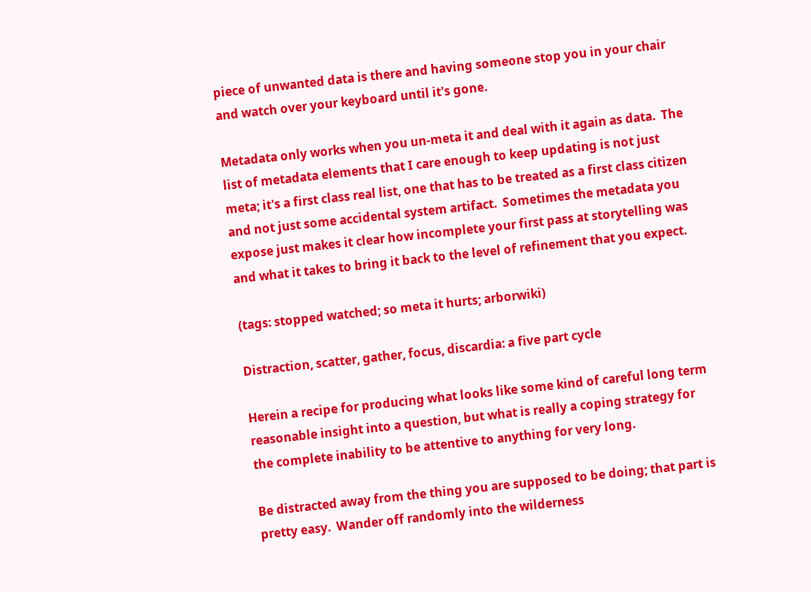piece of unwanted data is there and having someone stop you in your chair and watch over your keyboard until it's gone.

Metadata only works when you un-meta it and deal with it again as data.  The list of metadata elements that I care enough to keep updating is not just meta; it's a first class real list, one that has to be treated as a first class citizen and not just some accidental system artifact.  Sometimes the metadata you expose just makes it clear how incomplete your first pass at storytelling was and what it takes to bring it back to the level of refinement that you expect.

(tags: stopped watched; so meta it hurts; arborwiki)

Distraction, scatter, gather, focus, discardia: a five part cycle

Herein a recipe for producing what looks like some kind of careful long term reasonable insight into a question, but what is really a coping strategy for the complete inability to be attentive to anything for very long.

Be distracted away from the thing you are supposed to be doing; that part is pretty easy.  Wander off randomly into the wilderness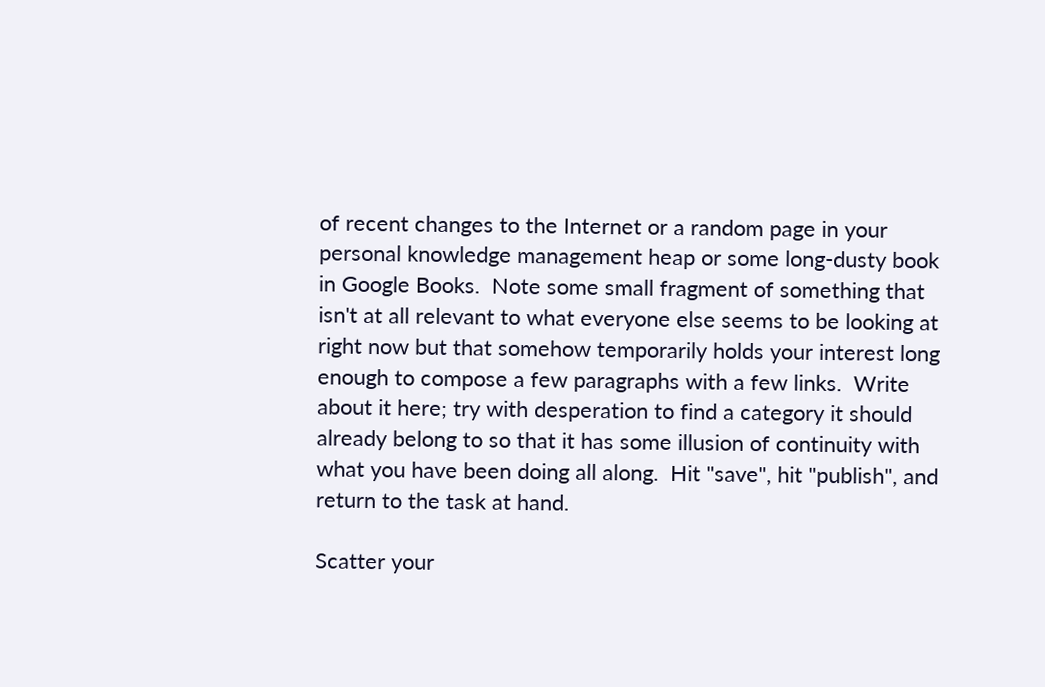of recent changes to the Internet or a random page in your personal knowledge management heap or some long-dusty book in Google Books.  Note some small fragment of something that isn't at all relevant to what everyone else seems to be looking at right now but that somehow temporarily holds your interest long enough to compose a few paragraphs with a few links.  Write about it here; try with desperation to find a category it should already belong to so that it has some illusion of continuity with what you have been doing all along.  Hit "save", hit "publish", and return to the task at hand.

Scatter your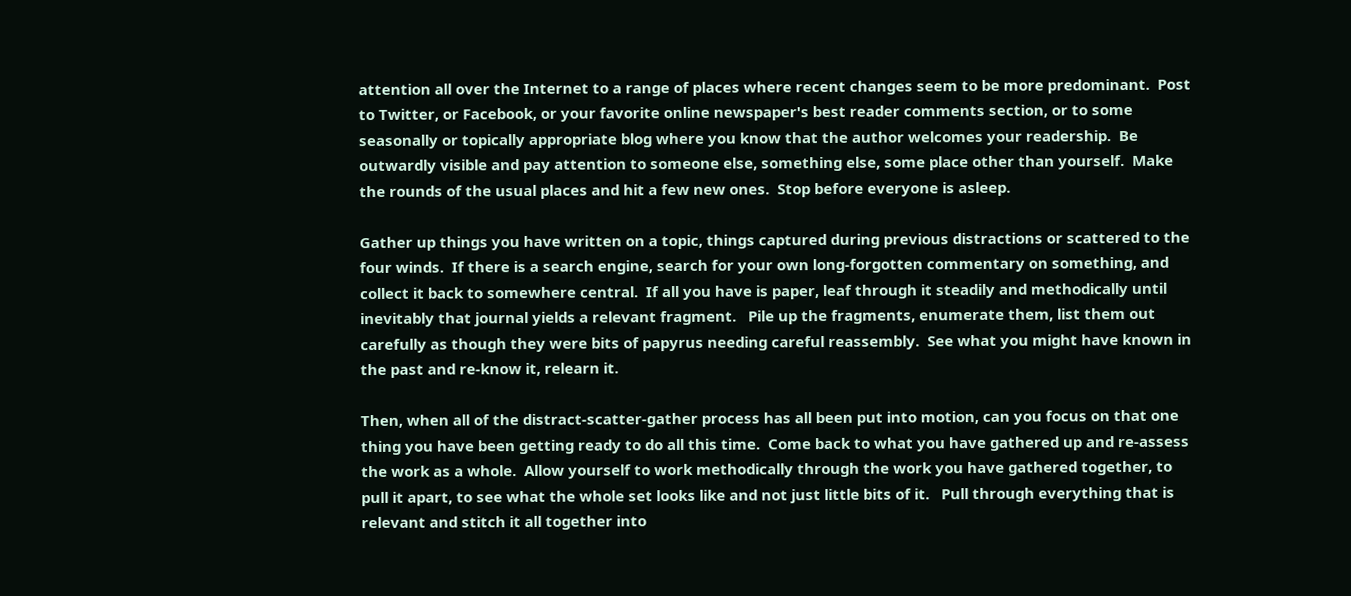attention all over the Internet to a range of places where recent changes seem to be more predominant.  Post to Twitter, or Facebook, or your favorite online newspaper's best reader comments section, or to some seasonally or topically appropriate blog where you know that the author welcomes your readership.  Be outwardly visible and pay attention to someone else, something else, some place other than yourself.  Make the rounds of the usual places and hit a few new ones.  Stop before everyone is asleep.

Gather up things you have written on a topic, things captured during previous distractions or scattered to the four winds.  If there is a search engine, search for your own long-forgotten commentary on something, and collect it back to somewhere central.  If all you have is paper, leaf through it steadily and methodically until inevitably that journal yields a relevant fragment.   Pile up the fragments, enumerate them, list them out carefully as though they were bits of papyrus needing careful reassembly.  See what you might have known in the past and re-know it, relearn it.

Then, when all of the distract-scatter-gather process has all been put into motion, can you focus on that one thing you have been getting ready to do all this time.  Come back to what you have gathered up and re-assess the work as a whole.  Allow yourself to work methodically through the work you have gathered together, to pull it apart, to see what the whole set looks like and not just little bits of it.   Pull through everything that is relevant and stitch it all together into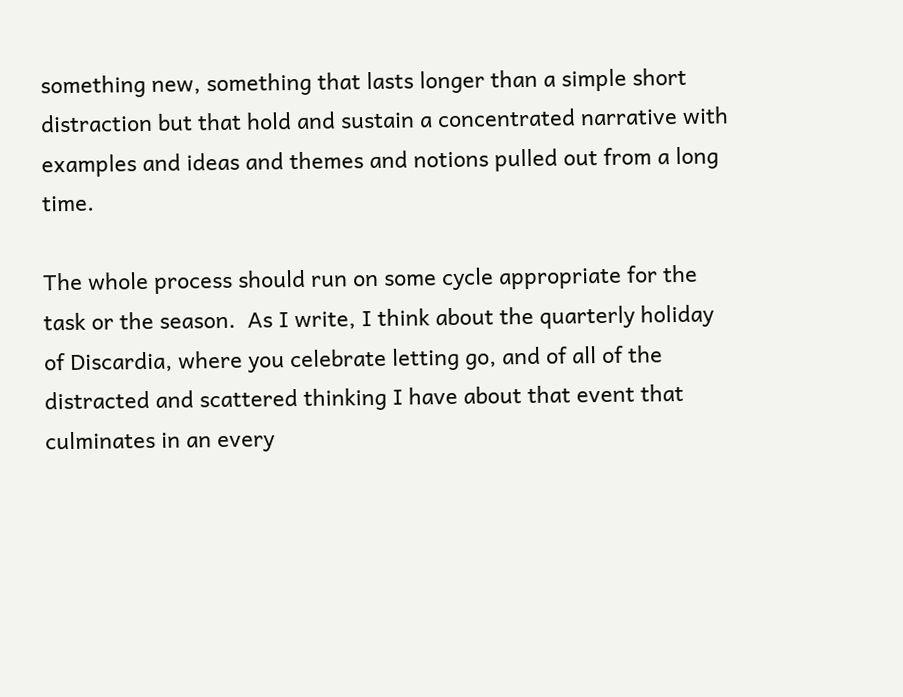something new, something that lasts longer than a simple short distraction but that hold and sustain a concentrated narrative with examples and ideas and themes and notions pulled out from a long time.

The whole process should run on some cycle appropriate for the task or the season.  As I write, I think about the quarterly holiday of Discardia, where you celebrate letting go, and of all of the distracted and scattered thinking I have about that event that culminates in an every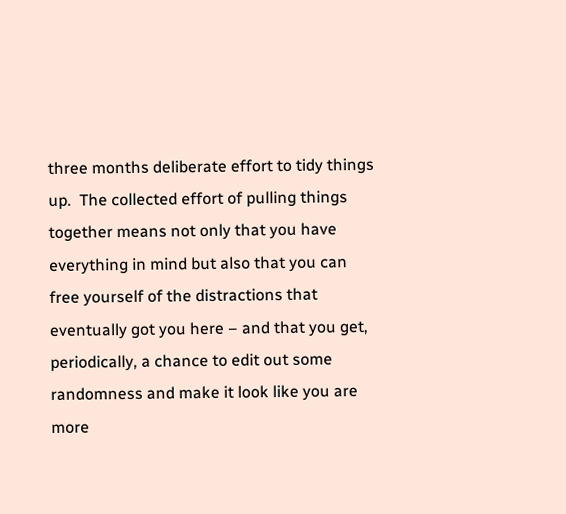three months deliberate effort to tidy things up.  The collected effort of pulling things together means not only that you have everything in mind but also that you can free yourself of the distractions that eventually got you here – and that you get, periodically, a chance to edit out some randomness and make it look like you are more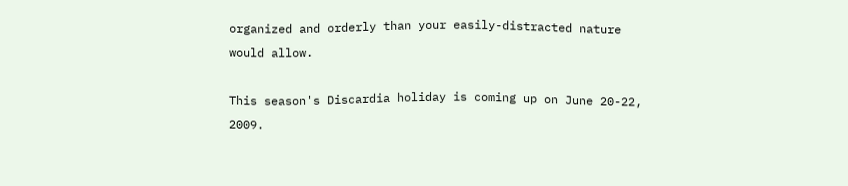organized and orderly than your easily-distracted nature would allow.

This season's Discardia holiday is coming up on June 20-22, 2009.